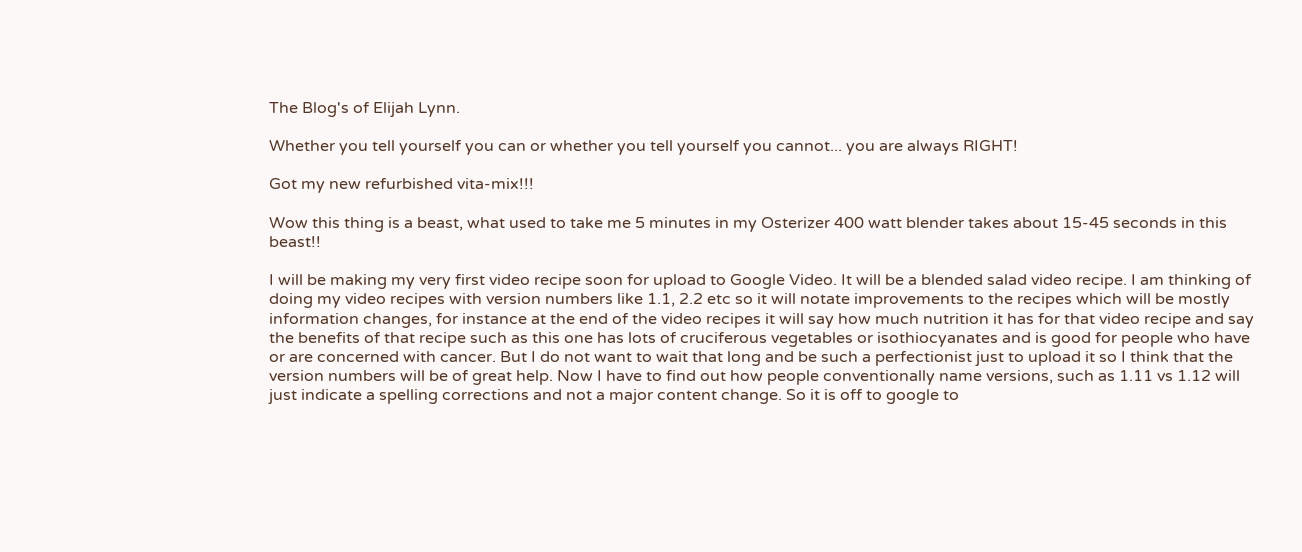The Blog's of Elijah Lynn.

Whether you tell yourself you can or whether you tell yourself you cannot... you are always RIGHT!

Got my new refurbished vita-mix!!!

Wow this thing is a beast, what used to take me 5 minutes in my Osterizer 400 watt blender takes about 15-45 seconds in this beast!!

I will be making my very first video recipe soon for upload to Google Video. It will be a blended salad video recipe. I am thinking of doing my video recipes with version numbers like 1.1, 2.2 etc so it will notate improvements to the recipes which will be mostly information changes, for instance at the end of the video recipes it will say how much nutrition it has for that video recipe and say the benefits of that recipe such as this one has lots of cruciferous vegetables or isothiocyanates and is good for people who have or are concerned with cancer. But I do not want to wait that long and be such a perfectionist just to upload it so I think that the version numbers will be of great help. Now I have to find out how people conventionally name versions, such as 1.11 vs 1.12 will just indicate a spelling corrections and not a major content change. So it is off to google to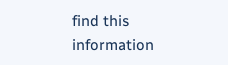find this information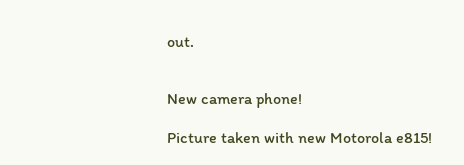out.


New camera phone!

Picture taken with new Motorola e815!